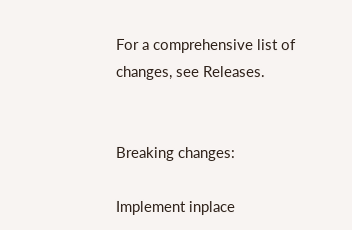For a comprehensive list of changes, see Releases.


Breaking changes:

Implement inplace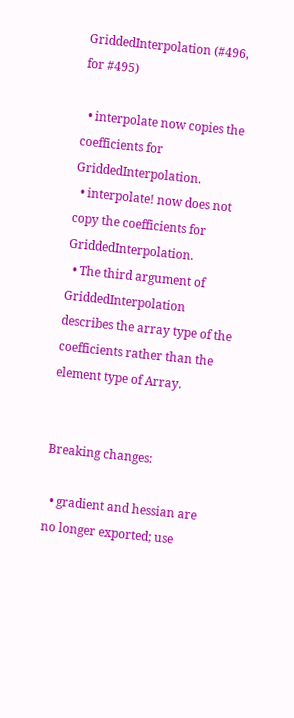GriddedInterpolation (#496, for #495)

  • interpolate now copies the coefficients for GriddedInterpolation.
  • interpolate! now does not copy the coefficients for GriddedInterpolation.
  • The third argument of GriddedInterpolation describes the array type of the coefficients rather than the element type of Array.


Breaking changes:

  • gradient and hessian are no longer exported; use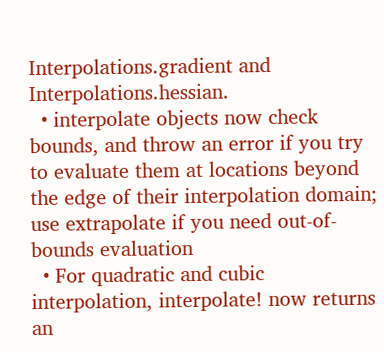Interpolations.gradient and Interpolations.hessian.
  • interpolate objects now check bounds, and throw an error if you try to evaluate them at locations beyond the edge of their interpolation domain; use extrapolate if you need out-of-bounds evaluation
  • For quadratic and cubic interpolation, interpolate! now returns an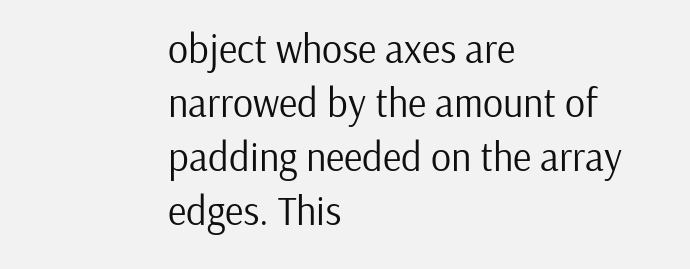object whose axes are narrowed by the amount of padding needed on the array edges. This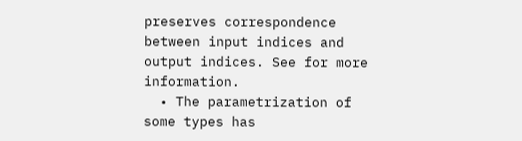preserves correspondence between input indices and output indices. See for more information.
  • The parametrization of some types has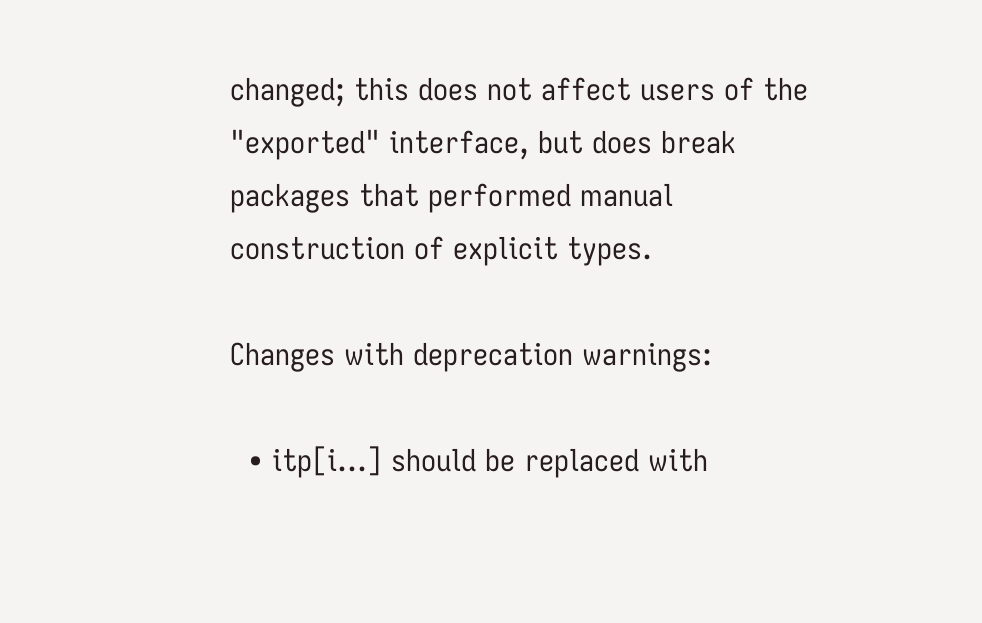changed; this does not affect users of the "exported" interface, but does break packages that performed manual construction of explicit types.

Changes with deprecation warnings:

  • itp[i...] should be replaced with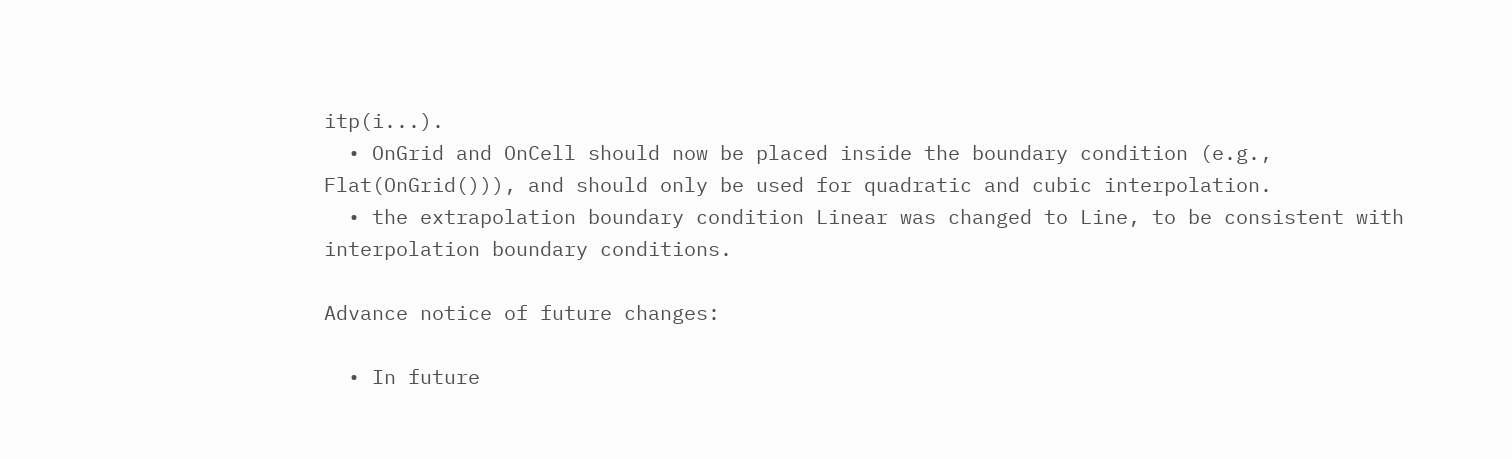itp(i...).
  • OnGrid and OnCell should now be placed inside the boundary condition (e.g., Flat(OnGrid())), and should only be used for quadratic and cubic interpolation.
  • the extrapolation boundary condition Linear was changed to Line, to be consistent with interpolation boundary conditions.

Advance notice of future changes:

  • In future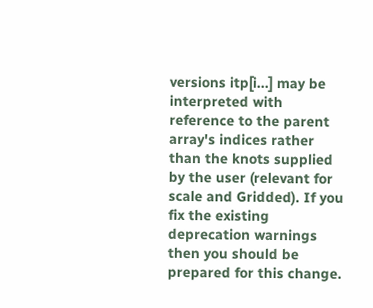versions itp[i...] may be interpreted with reference to the parent array's indices rather than the knots supplied by the user (relevant for scale and Gridded). If you fix the existing deprecation warnings then you should be prepared for this change.